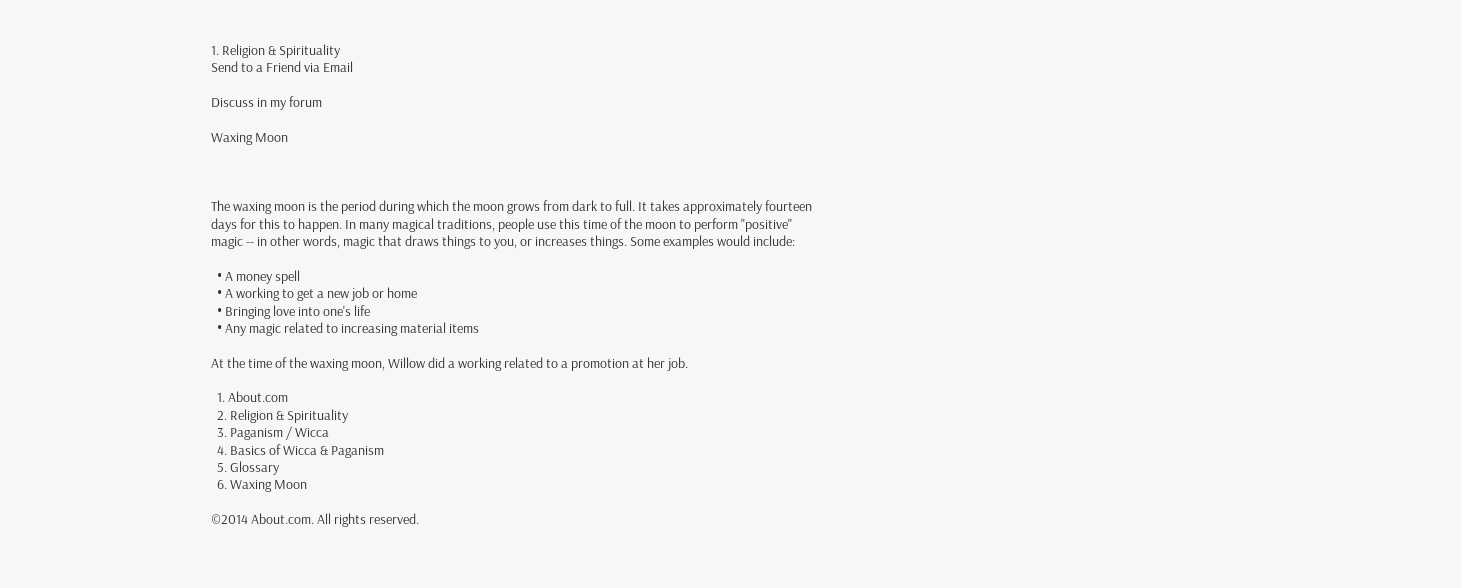1. Religion & Spirituality
Send to a Friend via Email

Discuss in my forum

Waxing Moon



The waxing moon is the period during which the moon grows from dark to full. It takes approximately fourteen days for this to happen. In many magical traditions, people use this time of the moon to perform "positive" magic -- in other words, magic that draws things to you, or increases things. Some examples would include:

  • A money spell
  • A working to get a new job or home
  • Bringing love into one's life
  • Any magic related to increasing material items

At the time of the waxing moon, Willow did a working related to a promotion at her job.

  1. About.com
  2. Religion & Spirituality
  3. Paganism / Wicca
  4. Basics of Wicca & Paganism
  5. Glossary
  6. Waxing Moon

©2014 About.com. All rights reserved.